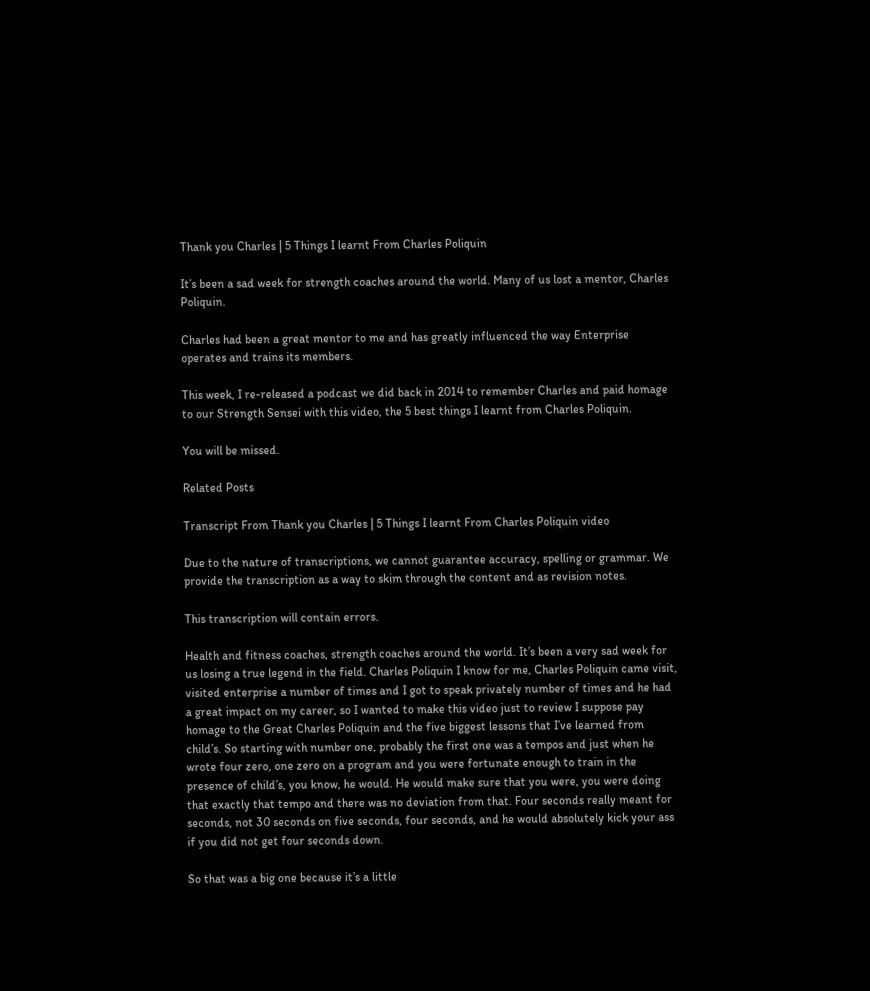Thank you Charles | 5 Things I learnt From Charles Poliquin

It’s been a sad week for strength coaches around the world. Many of us lost a mentor, Charles Poliquin.

Charles had been a great mentor to me and has greatly influenced the way Enterprise operates and trains its members.

This week, I re-released a podcast we did back in 2014 to remember Charles and paid homage to our Strength Sensei with this video, the 5 best things I learnt from Charles Poliquin.

You will be missed.

Related Posts

Transcript From Thank you Charles | 5 Things I learnt From Charles Poliquin video

Due to the nature of transcriptions, we cannot guarantee accuracy, spelling or grammar. We provide the transcription as a way to skim through the content and as revision notes.

This transcription will contain errors.

Health and fitness coaches, strength coaches around the world. It’s been a very sad week for us losing a true legend in the field. Charles Poliquin I know for me, Charles Poliquin came visit, visited enterprise a number of times and I got to speak privately number of times and he had a great impact on my career, so I wanted to make this video just to review I suppose pay homage to the Great Charles Poliquin and the five biggest lessons that I’ve learned from child’s. So starting with number one, probably the first one was a tempos and just when he wrote four zero, one zero on a program and you were fortunate enough to train in the presence of child’s, you know, he would. He would make sure that you were, you were doing that exactly that tempo and there was no deviation from that. Four seconds really meant for seconds, not 30 seconds on five seconds, four seconds, and he would absolutely kick your ass if you did not get four seconds down.

So that was a big one because it’s a little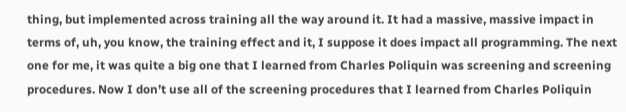thing, but implemented across training all the way around it. It had a massive, massive impact in terms of, uh, you know, the training effect and it, I suppose it does impact all programming. The next one for me, it was quite a big one that I learned from Charles Poliquin was screening and screening procedures. Now I don’t use all of the screening procedures that I learned from Charles Poliquin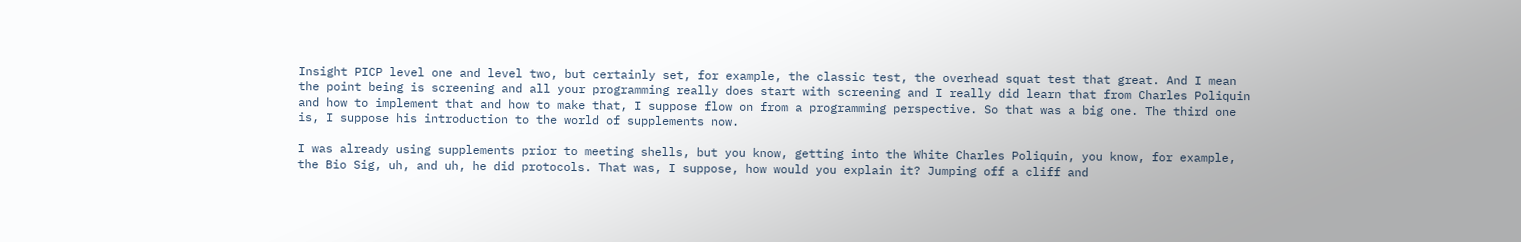Insight PICP level one and level two, but certainly set, for example, the classic test, the overhead squat test that great. And I mean the point being is screening and all your programming really does start with screening and I really did learn that from Charles Poliquin and how to implement that and how to make that, I suppose flow on from a programming perspective. So that was a big one. The third one is, I suppose his introduction to the world of supplements now.

I was already using supplements prior to meeting shells, but you know, getting into the White Charles Poliquin, you know, for example, the Bio Sig, uh, and uh, he did protocols. That was, I suppose, how would you explain it? Jumping off a cliff and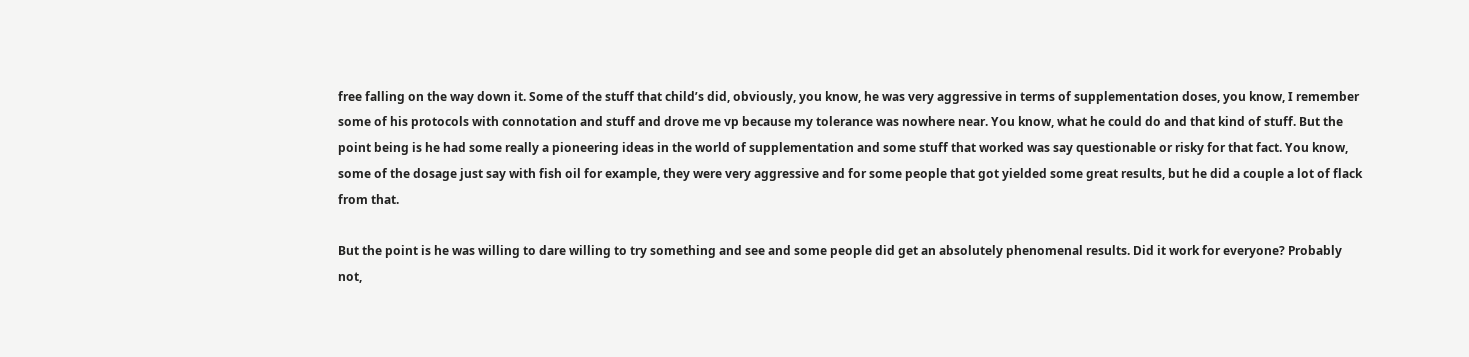free falling on the way down it. Some of the stuff that child’s did, obviously, you know, he was very aggressive in terms of supplementation doses, you know, I remember some of his protocols with connotation and stuff and drove me vp because my tolerance was nowhere near. You know, what he could do and that kind of stuff. But the point being is he had some really a pioneering ideas in the world of supplementation and some stuff that worked was say questionable or risky for that fact. You know, some of the dosage just say with fish oil for example, they were very aggressive and for some people that got yielded some great results, but he did a couple a lot of flack from that.

But the point is he was willing to dare willing to try something and see and some people did get an absolutely phenomenal results. Did it work for everyone? Probably not,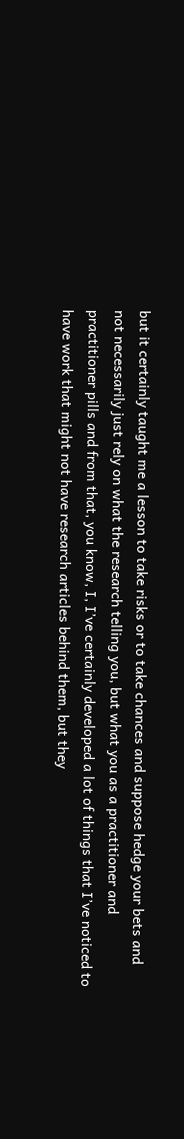but it certainly taught me a lesson to take risks or to take chances and suppose hedge your bets and not necessarily just rely on what the research telling you, but what you as a practitioner and practitioner pills and from that, you know, I, I’ve certainly developed a lot of things that I’ve noticed to have work that might not have research articles behind them, but they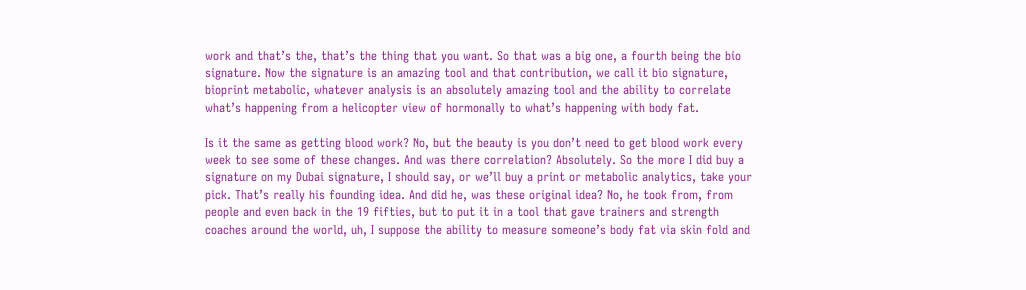work and that’s the, that’s the thing that you want. So that was a big one, a fourth being the bio signature. Now the signature is an amazing tool and that contribution, we call it bio signature, bioprint metabolic, whatever analysis is an absolutely amazing tool and the ability to correlate what’s happening from a helicopter view of hormonally to what’s happening with body fat.

Is it the same as getting blood work? No, but the beauty is you don’t need to get blood work every week to see some of these changes. And was there correlation? Absolutely. So the more I did buy a signature on my Dubai signature, I should say, or we’ll buy a print or metabolic analytics, take your pick. That’s really his founding idea. And did he, was these original idea? No, he took from, from people and even back in the 19 fifties, but to put it in a tool that gave trainers and strength coaches around the world, uh, I suppose the ability to measure someone’s body fat via skin fold and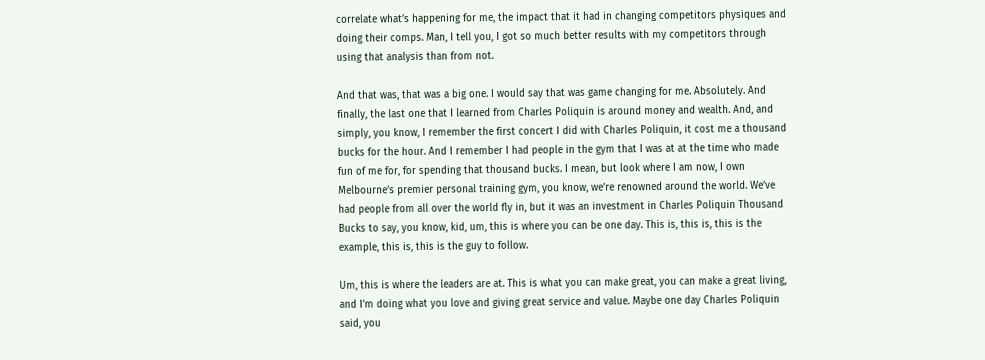correlate what’s happening for me, the impact that it had in changing competitors physiques and doing their comps. Man, I tell you, I got so much better results with my competitors through using that analysis than from not.

And that was, that was a big one. I would say that was game changing for me. Absolutely. And finally, the last one that I learned from Charles Poliquin is around money and wealth. And, and simply, you know, I remember the first concert I did with Charles Poliquin, it cost me a thousand bucks for the hour. And I remember I had people in the gym that I was at at the time who made fun of me for, for spending that thousand bucks. I mean, but look where I am now, I own Melbourne’s premier personal training gym, you know, we’re renowned around the world. We’ve had people from all over the world fly in, but it was an investment in Charles Poliquin Thousand Bucks to say, you know, kid, um, this is where you can be one day. This is, this is, this is the example, this is, this is the guy to follow.

Um, this is where the leaders are at. This is what you can make great, you can make a great living, and I’m doing what you love and giving great service and value. Maybe one day Charles Poliquin said, you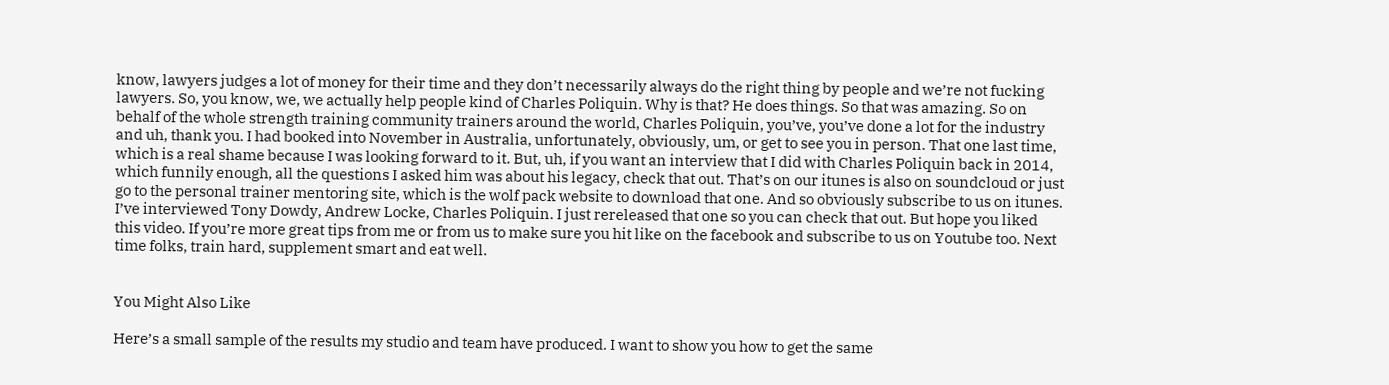know, lawyers judges a lot of money for their time and they don’t necessarily always do the right thing by people and we’re not fucking lawyers. So, you know, we, we actually help people kind of Charles Poliquin. Why is that? He does things. So that was amazing. So on behalf of the whole strength training community trainers around the world, Charles Poliquin, you’ve, you’ve done a lot for the industry and uh, thank you. I had booked into November in Australia, unfortunately, obviously, um, or get to see you in person. That one last time, which is a real shame because I was looking forward to it. But, uh, if you want an interview that I did with Charles Poliquin back in 2014, which funnily enough, all the questions I asked him was about his legacy, check that out. That’s on our itunes is also on soundcloud or just go to the personal trainer mentoring site, which is the wolf pack website to download that one. And so obviously subscribe to us on itunes. I’ve interviewed Tony Dowdy, Andrew Locke, Charles Poliquin. I just rereleased that one so you can check that out. But hope you liked this video. If you’re more great tips from me or from us to make sure you hit like on the facebook and subscribe to us on Youtube too. Next time folks, train hard, supplement smart and eat well.


You Might Also Like

Here’s a small sample of the results my studio and team have produced. I want to show you how to get the same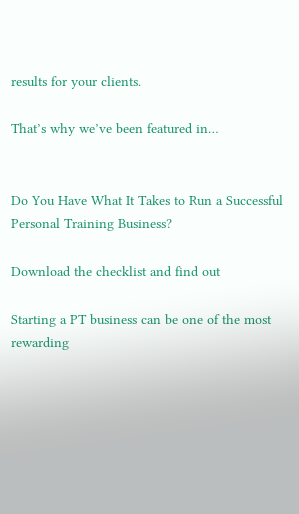results for your clients.

That’s why we’ve been featured in…


Do You Have What It Takes to Run a Successful Personal Training Business?

Download the checklist and find out

Starting a PT business can be one of the most rewarding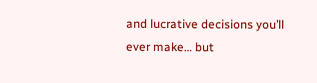and lucrative decisions you’ll ever make… but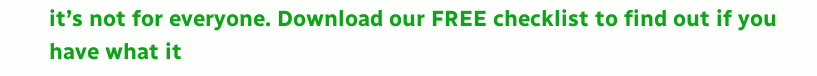it’s not for everyone. Download our FREE checklist to find out if you have what it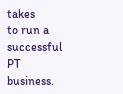takes
to run a successful PT business.